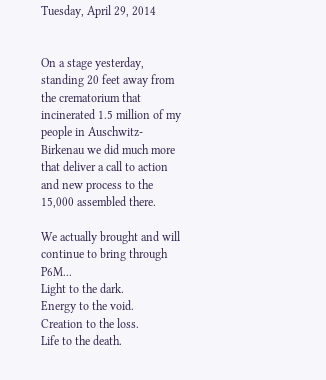Tuesday, April 29, 2014


On a stage yesterday, standing 20 feet away from the crematorium that incinerated 1.5 million of my people in Auschwitz-Birkenau we did much more that deliver a call to action and new process to the 15,000 assembled there.

We actually brought and will continue to bring through P6M...
Light to the dark.
Energy to the void.
Creation to the loss.
Life to the death.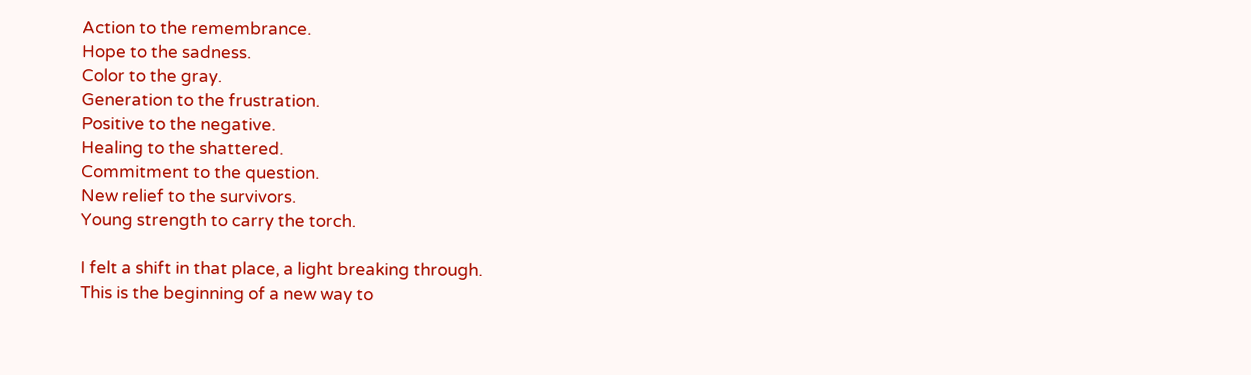Action to the remembrance.
Hope to the sadness.
Color to the gray.
Generation to the frustration.
Positive to the negative.
Healing to the shattered.
Commitment to the question.
New relief to the survivors.
Young strength to carry the torch.

I felt a shift in that place, a light breaking through.
This is the beginning of a new way to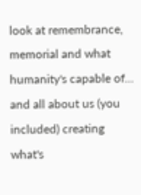look at remembrance, memorial and what humanity's capable of... and all about us (you included) creating what's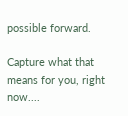possible forward.

Capture what that means for you, right now....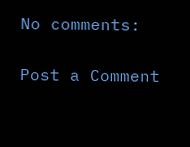No comments:

Post a Comment